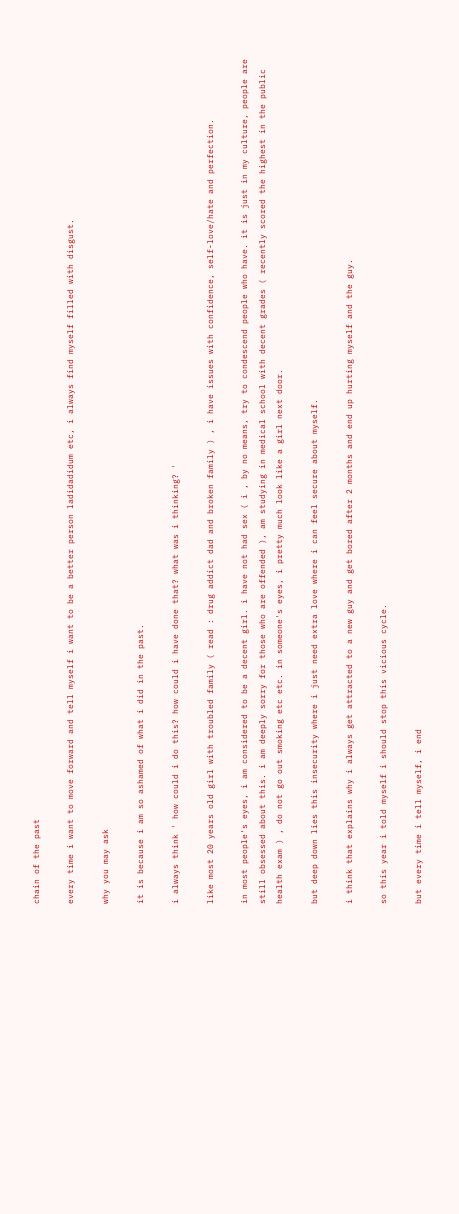chain of the past

every time i want to move forward and tell myself i want to be a better person ladidadidum etc, i always find myself filled with disgust.

why you may ask

it is because i am so ashamed of what i did in the past.

i always think ' how could i do this? how could i have done that? what was i thinking? '

like most 20 years old girl with troubled family ( read : drug addict dad and broken family ) , i have issues with confidence, self-love/hate and perfection.

in most people's eyes, i am considered to be a decent girl. i have not had sex ( i , by no means, try to condescend people who have. it is just in my culture, people are still obsessed about this. i am deeply sorry for those who are offended ), am studying in medical school with decent grades ( recently scored the highest in the public health exam ) , do not go out smoking etc etc. in someone's eyes, i pretty much look like a girl next door.

but deep down lies this insecurity where i just need extra love where i can feel secure about myself.

i think that explains why i always get attracted to a new guy and get bored after 2 months and end up hurting myself and the guy.

so this year i told myself i should stop this vicious cycle.

but every time i tell myself, i end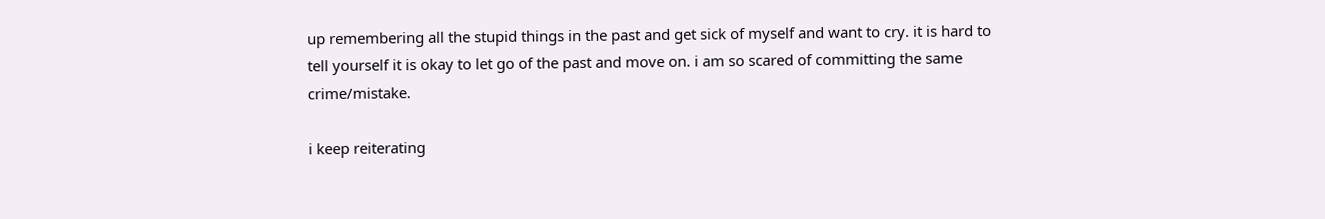up remembering all the stupid things in the past and get sick of myself and want to cry. it is hard to tell yourself it is okay to let go of the past and move on. i am so scared of committing the same crime/mistake.

i keep reiterating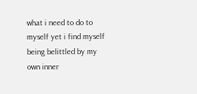what i need to do to myself yet i find myself being belittled by my own inner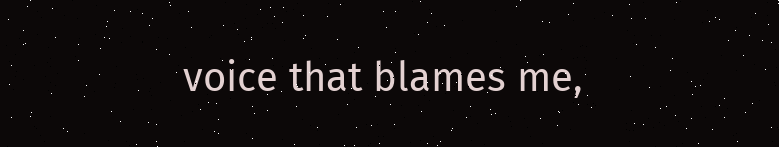voice that blames me,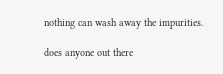nothing can wash away the impurities.

does anyone out there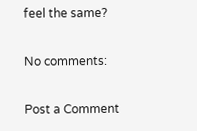feel the same?

No comments:

Post a Comment